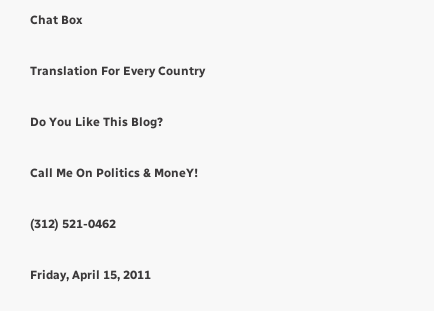Chat Box

Translation For Every Country

Do You Like This Blog?

Call Me On Politics & MoneY!

(312) 521-0462

Friday, April 15, 2011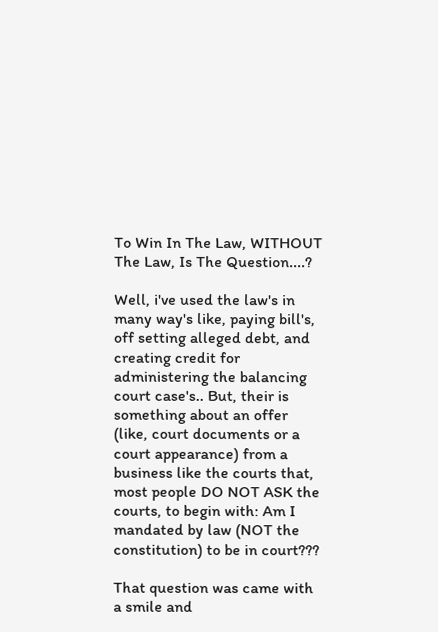To Win In The Law, WITHOUT The Law, Is The Question....?

Well, i've used the law's in many way's like, paying bill's, off setting alleged debt, and creating credit for administering the balancing court case's.. But, their is something about an offer (like, court documents or a court appearance) from a business like the courts that, most people DO NOT ASK the courts, to begin with: Am I mandated by law (NOT the constitution) to be in court???

That question was came with a smile and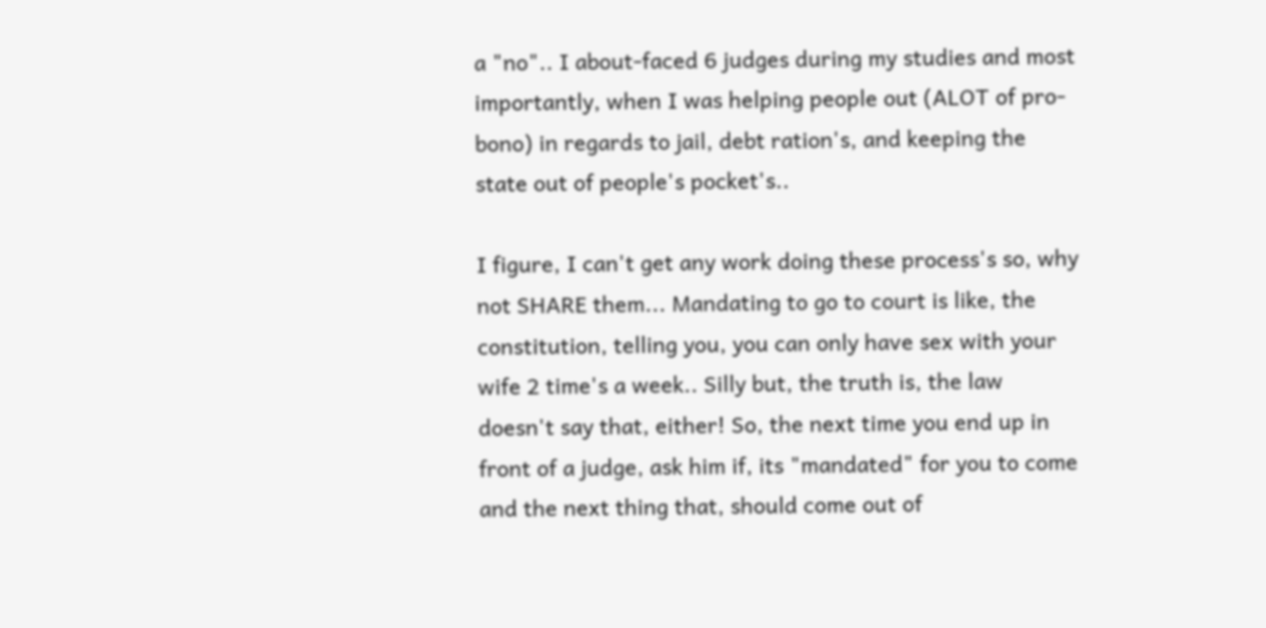a "no".. I about-faced 6 judges during my studies and most importantly, when I was helping people out (ALOT of pro-bono) in regards to jail, debt ration's, and keeping the state out of people's pocket's..

I figure, I can't get any work doing these process's so, why not SHARE them... Mandating to go to court is like, the constitution, telling you, you can only have sex with your wife 2 time's a week.. Silly but, the truth is, the law doesn't say that, either! So, the next time you end up in front of a judge, ask him if, its "mandated" for you to come and the next thing that, should come out of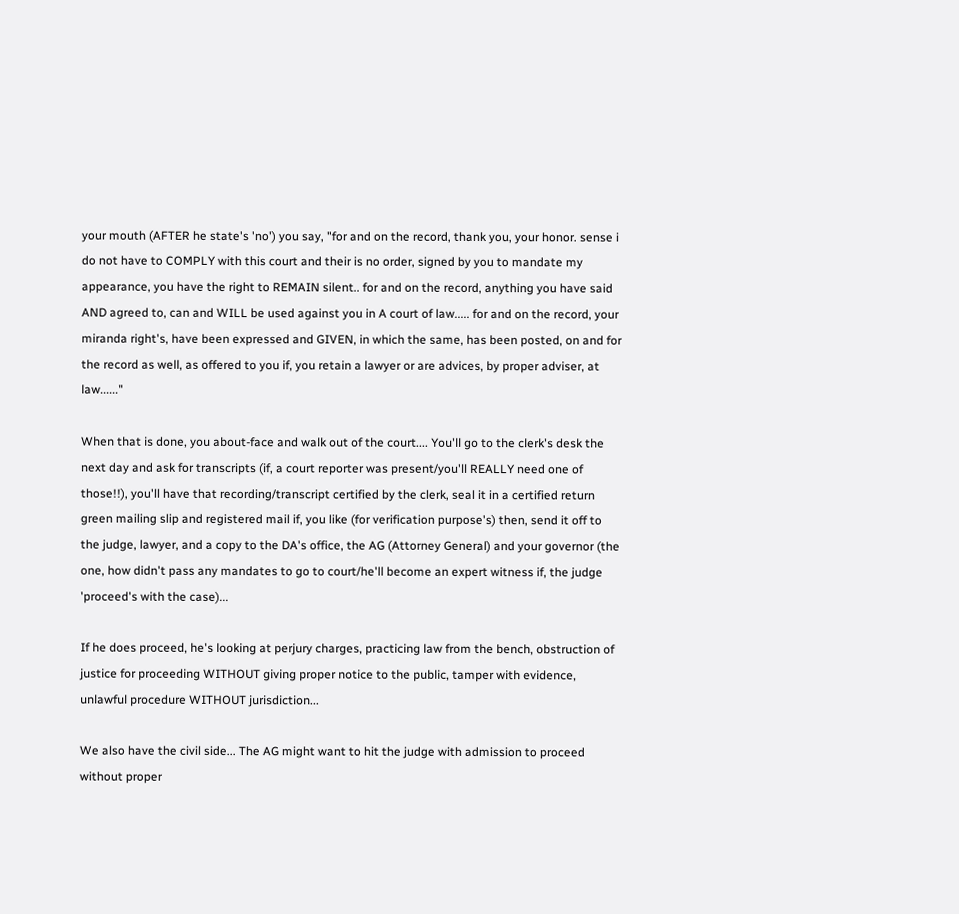your mouth (AFTER he state's 'no') you say, "for and on the record, thank you, your honor. sense i do not have to COMPLY with this court and their is no order, signed by you to mandate my appearance, you have the right to REMAIN silent.. for and on the record, anything you have said AND agreed to, can and WILL be used against you in A court of law..... for and on the record, your miranda right's, have been expressed and GIVEN, in which the same, has been posted, on and for the record as well, as offered to you if, you retain a lawyer or are advices, by proper adviser, at law......"

When that is done, you about-face and walk out of the court.... You'll go to the clerk's desk the next day and ask for transcripts (if, a court reporter was present/you'll REALLY need one of those!!), you'll have that recording/transcript certified by the clerk, seal it in a certified return green mailing slip and registered mail if, you like (for verification purpose's) then, send it off to the judge, lawyer, and a copy to the DA's office, the AG (Attorney General) and your governor (the one, how didn't pass any mandates to go to court/he'll become an expert witness if, the judge 'proceed's with the case)...

If he does proceed, he's looking at perjury charges, practicing law from the bench, obstruction of justice for proceeding WITHOUT giving proper notice to the public, tamper with evidence, unlawful procedure WITHOUT jurisdiction...

We also have the civil side... The AG might want to hit the judge with admission to proceed without proper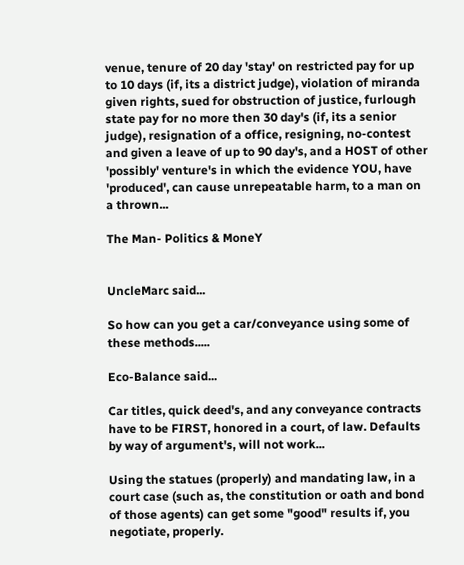venue, tenure of 20 day 'stay' on restricted pay for up to 10 days (if, its a district judge), violation of miranda given rights, sued for obstruction of justice, furlough state pay for no more then 30 day's (if, its a senior judge), resignation of a office, resigning, no-contest and given a leave of up to 90 day's, and a HOST of other 'possibly' venture's in which the evidence YOU, have 'produced', can cause unrepeatable harm, to a man on a thrown...

The Man- Politics & MoneY


UncleMarc said...

So how can you get a car/conveyance using some of these methods.....

Eco-Balance said...

Car titles, quick deed's, and any conveyance contracts have to be FIRST, honored in a court, of law. Defaults by way of argument's, will not work...

Using the statues (properly) and mandating law, in a court case (such as, the constitution or oath and bond of those agents) can get some "good" results if, you negotiate, properly.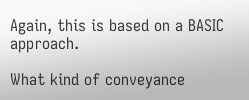Again, this is based on a BASIC approach.

What kind of conveyance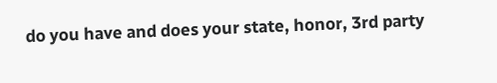do you have and does your state, honor, 3rd party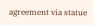agreement via statue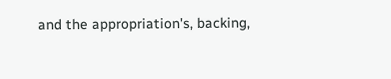and the appropriation's, backing,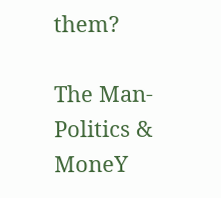them?

The Man- Politics & MoneY